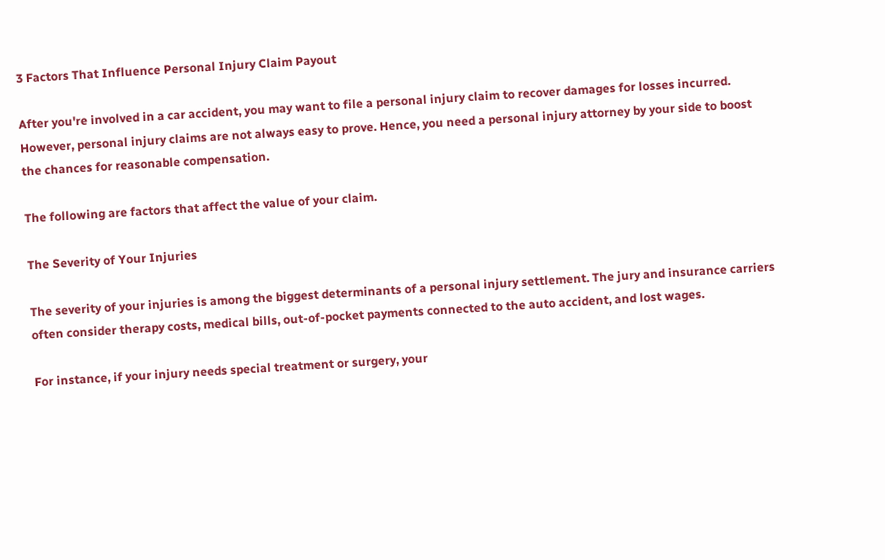3 Factors That Influence Personal Injury Claim Payout

After you're involved in a car accident, you may want to file a personal injury claim to recover damages for losses incurred. However, personal injury claims are not always easy to prove. Hence, you need a personal injury attorney by your side to boost the chances for reasonable compensation.

The following are factors that affect the value of your claim.

The Severity of Your Injuries

The severity of your injuries is among the biggest determinants of a personal injury settlement. The jury and insurance carriers often consider therapy costs, medical bills, out-of-pocket payments connected to the auto accident, and lost wages.

For instance, if your injury needs special treatment or surgery, your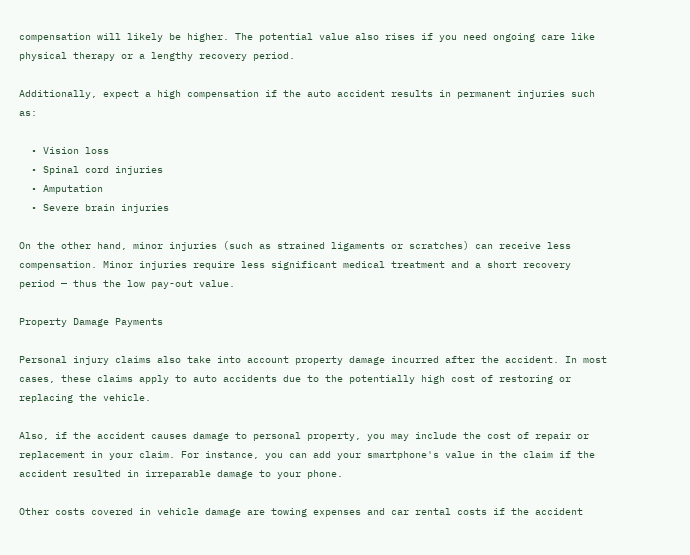compensation will likely be higher. The potential value also rises if you need ongoing care like physical therapy or a lengthy recovery period.

Additionally, expect a high compensation if the auto accident results in permanent injuries such as:

  • Vision loss
  • Spinal cord injuries
  • Amputation
  • Severe brain injuries

On the other hand, minor injuries (such as strained ligaments or scratches) can receive less compensation. Minor injuries require less significant medical treatment and a short recovery period — thus the low pay-out value.

Property Damage Payments

Personal injury claims also take into account property damage incurred after the accident. In most cases, these claims apply to auto accidents due to the potentially high cost of restoring or replacing the vehicle.

Also, if the accident causes damage to personal property, you may include the cost of repair or replacement in your claim. For instance, you can add your smartphone's value in the claim if the accident resulted in irreparable damage to your phone.

Other costs covered in vehicle damage are towing expenses and car rental costs if the accident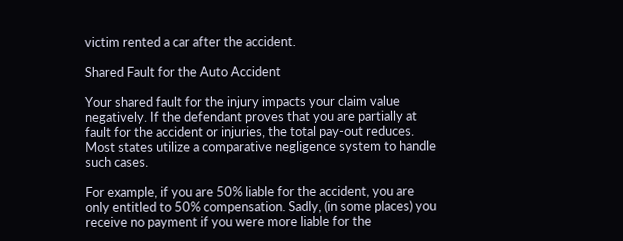victim rented a car after the accident.

Shared Fault for the Auto Accident

Your shared fault for the injury impacts your claim value negatively. If the defendant proves that you are partially at fault for the accident or injuries, the total pay-out reduces. Most states utilize a comparative negligence system to handle such cases.

For example, if you are 50% liable for the accident, you are only entitled to 50% compensation. Sadly, (in some places) you receive no payment if you were more liable for the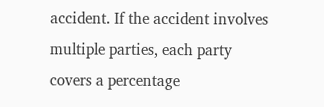accident. If the accident involves multiple parties, each party covers a percentage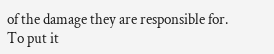of the damage they are responsible for. To put it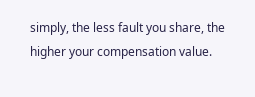simply, the less fault you share, the higher your compensation value.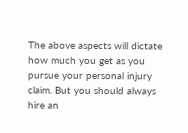The above aspects will dictate how much you get as you pursue your personal injury claim. But you should always hire an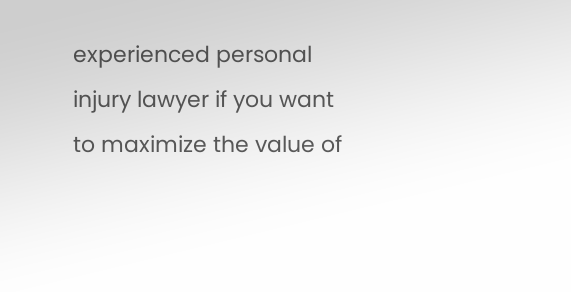experienced personal injury lawyer if you want to maximize the value of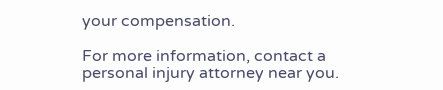your compensation.

For more information, contact a personal injury attorney near you.